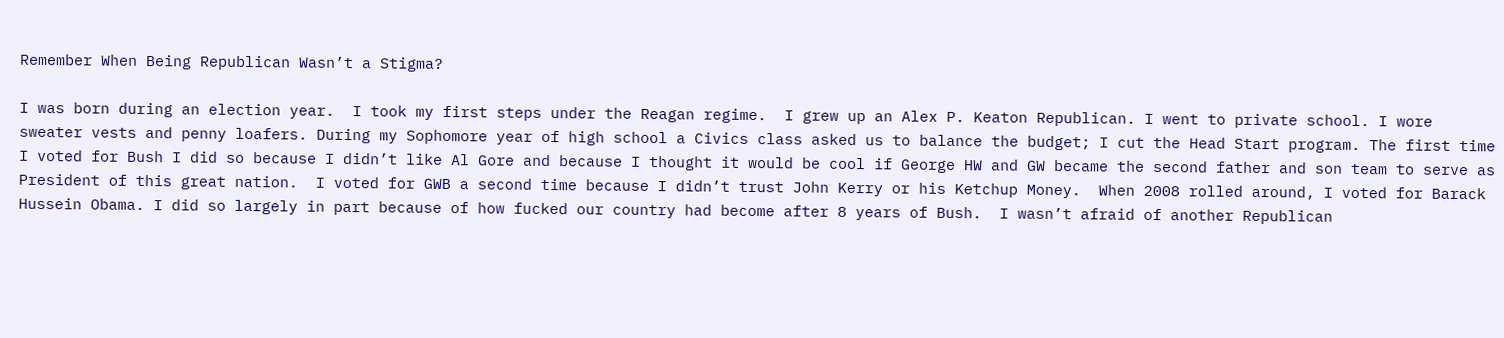Remember When Being Republican Wasn’t a Stigma?

I was born during an election year.  I took my first steps under the Reagan regime.  I grew up an Alex P. Keaton Republican. I went to private school. I wore sweater vests and penny loafers. During my Sophomore year of high school a Civics class asked us to balance the budget; I cut the Head Start program. The first time I voted for Bush I did so because I didn’t like Al Gore and because I thought it would be cool if George HW and GW became the second father and son team to serve as President of this great nation.  I voted for GWB a second time because I didn’t trust John Kerry or his Ketchup Money.  When 2008 rolled around, I voted for Barack Hussein Obama. I did so largely in part because of how fucked our country had become after 8 years of Bush.  I wasn’t afraid of another Republican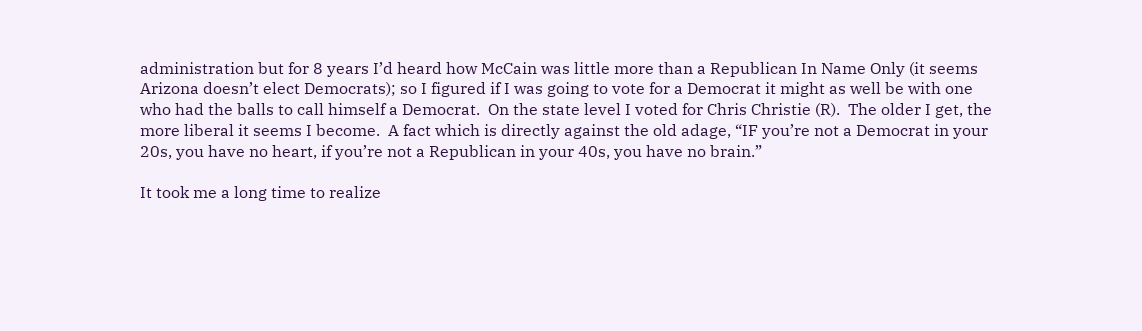administration but for 8 years I’d heard how McCain was little more than a Republican In Name Only (it seems Arizona doesn’t elect Democrats); so I figured if I was going to vote for a Democrat it might as well be with one who had the balls to call himself a Democrat.  On the state level I voted for Chris Christie (R).  The older I get, the more liberal it seems I become.  A fact which is directly against the old adage, “IF you’re not a Democrat in your 20s, you have no heart, if you’re not a Republican in your 40s, you have no brain.”

It took me a long time to realize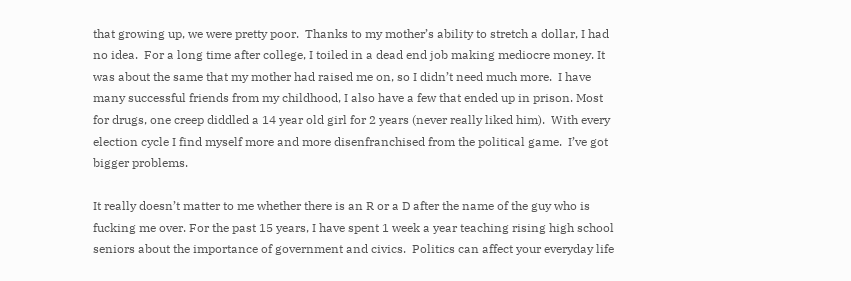that growing up, we were pretty poor.  Thanks to my mother’s ability to stretch a dollar, I had no idea.  For a long time after college, I toiled in a dead end job making mediocre money. It was about the same that my mother had raised me on, so I didn’t need much more.  I have many successful friends from my childhood, I also have a few that ended up in prison. Most for drugs, one creep diddled a 14 year old girl for 2 years (never really liked him).  With every election cycle I find myself more and more disenfranchised from the political game.  I’ve got bigger problems.

It really doesn’t matter to me whether there is an R or a D after the name of the guy who is fucking me over. For the past 15 years, I have spent 1 week a year teaching rising high school seniors about the importance of government and civics.  Politics can affect your everyday life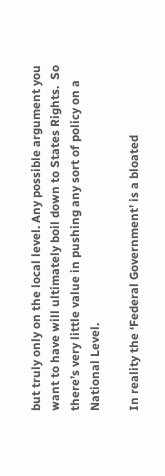but truly only on the local level. Any possible argument you want to have will ultimately boil down to States Rights.  So there’s very little value in pushing any sort of policy on a National Level.

In reality the ‘Federal Government’ is a bloated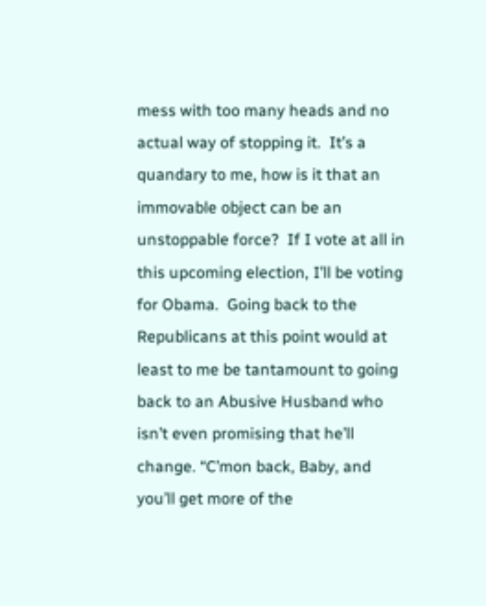mess with too many heads and no actual way of stopping it.  It’s a quandary to me, how is it that an immovable object can be an unstoppable force?  If I vote at all in this upcoming election, I’ll be voting for Obama.  Going back to the Republicans at this point would at least to me be tantamount to going back to an Abusive Husband who isn’t even promising that he’ll change. “C’mon back, Baby, and you’ll get more of the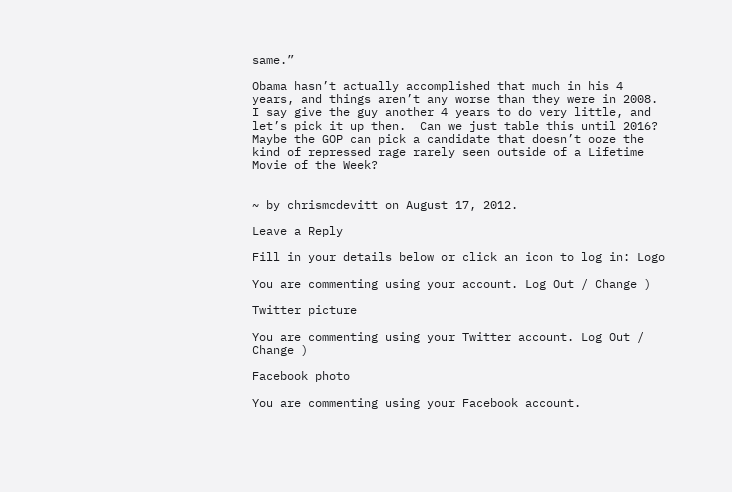same.”

Obama hasn’t actually accomplished that much in his 4 years, and things aren’t any worse than they were in 2008. I say give the guy another 4 years to do very little, and let’s pick it up then.  Can we just table this until 2016?  Maybe the GOP can pick a candidate that doesn’t ooze the kind of repressed rage rarely seen outside of a Lifetime Movie of the Week?


~ by chrismcdevitt on August 17, 2012.

Leave a Reply

Fill in your details below or click an icon to log in: Logo

You are commenting using your account. Log Out / Change )

Twitter picture

You are commenting using your Twitter account. Log Out / Change )

Facebook photo

You are commenting using your Facebook account.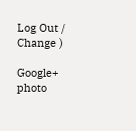Log Out / Change )

Google+ photo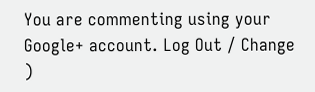You are commenting using your Google+ account. Log Out / Change )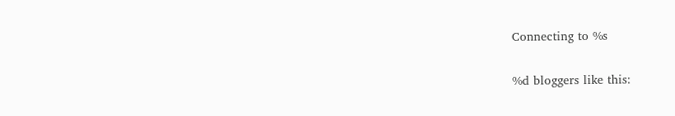Connecting to %s

%d bloggers like this: